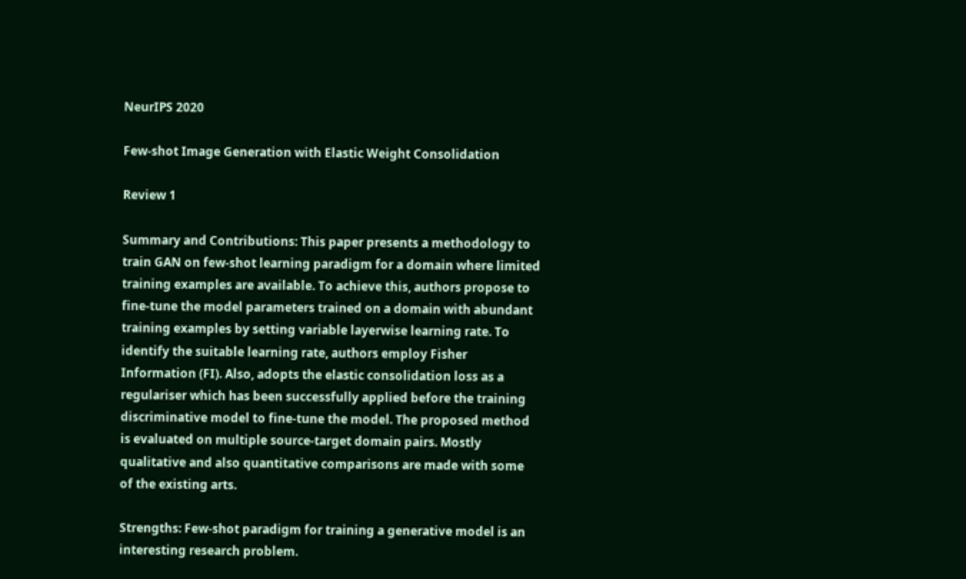NeurIPS 2020

Few-shot Image Generation with Elastic Weight Consolidation

Review 1

Summary and Contributions: This paper presents a methodology to train GAN on few-shot learning paradigm for a domain where limited training examples are available. To achieve this, authors propose to fine-tune the model parameters trained on a domain with abundant training examples by setting variable layerwise learning rate. To identify the suitable learning rate, authors employ Fisher Information (FI). Also, adopts the elastic consolidation loss as a regulariser which has been successfully applied before the training discriminative model to fine-tune the model. The proposed method is evaluated on multiple source-target domain pairs. Mostly qualitative and also quantitative comparisons are made with some of the existing arts.

Strengths: Few-shot paradigm for training a generative model is an interesting research problem.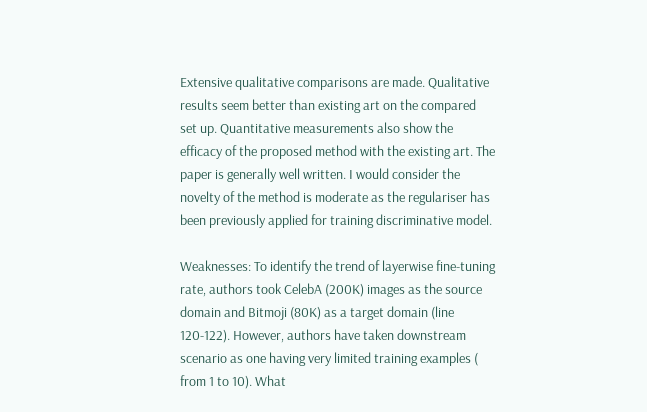Extensive qualitative comparisons are made. Qualitative results seem better than existing art on the compared set up. Quantitative measurements also show the efficacy of the proposed method with the existing art. The paper is generally well written. I would consider the novelty of the method is moderate as the regulariser has been previously applied for training discriminative model.

Weaknesses: To identify the trend of layerwise fine-tuning rate, authors took CelebA (200K) images as the source domain and Bitmoji (80K) as a target domain (line 120-122). However, authors have taken downstream scenario as one having very limited training examples ( from 1 to 10). What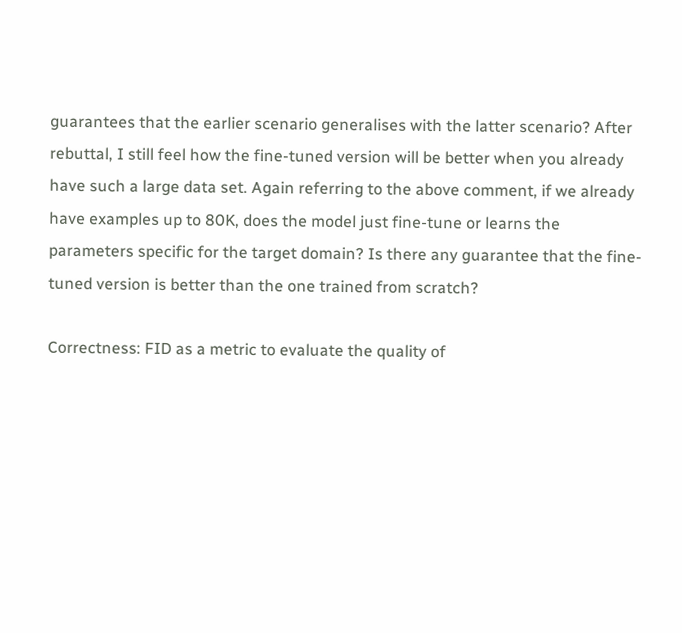guarantees that the earlier scenario generalises with the latter scenario? After rebuttal, I still feel how the fine-tuned version will be better when you already have such a large data set. Again referring to the above comment, if we already have examples up to 80K, does the model just fine-tune or learns the parameters specific for the target domain? Is there any guarantee that the fine-tuned version is better than the one trained from scratch?

Correctness: FID as a metric to evaluate the quality of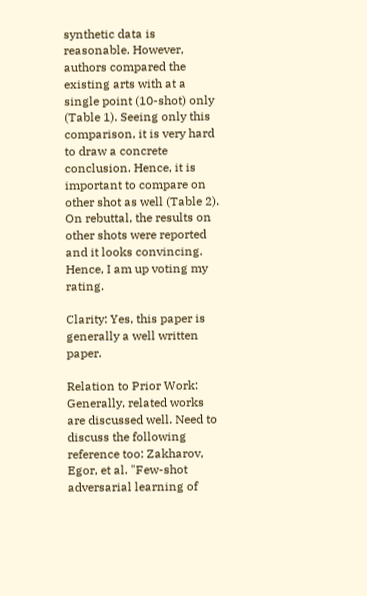synthetic data is reasonable. However, authors compared the existing arts with at a single point (10-shot) only (Table 1). Seeing only this comparison, it is very hard to draw a concrete conclusion. Hence, it is important to compare on other shot as well (Table 2). On rebuttal, the results on other shots were reported and it looks convincing. Hence, I am up voting my rating.

Clarity: Yes, this paper is generally a well written paper.

Relation to Prior Work: Generally, related works are discussed well. Need to discuss the following reference too: Zakharov, Egor, et al. "Few-shot adversarial learning of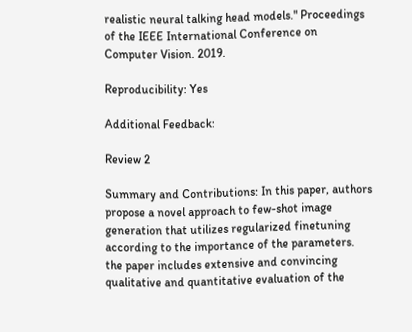realistic neural talking head models." Proceedings of the IEEE International Conference on Computer Vision. 2019.

Reproducibility: Yes

Additional Feedback:

Review 2

Summary and Contributions: In this paper, authors propose a novel approach to few-shot image generation that utilizes regularized finetuning according to the importance of the parameters. the paper includes extensive and convincing qualitative and quantitative evaluation of the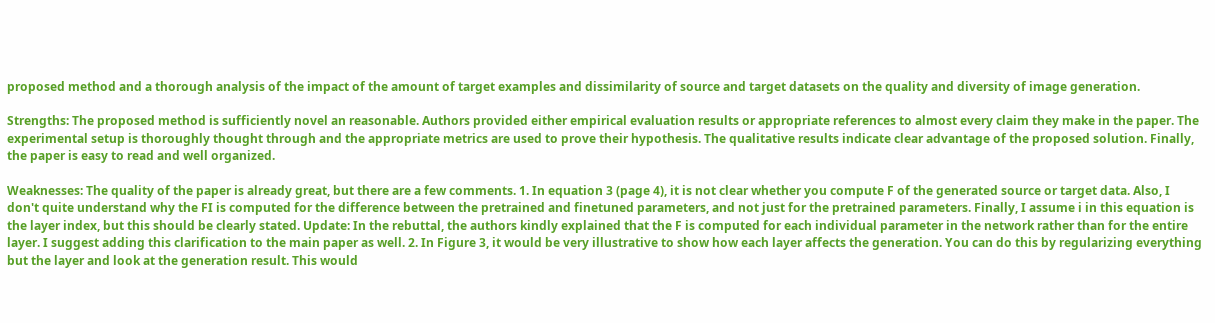proposed method and a thorough analysis of the impact of the amount of target examples and dissimilarity of source and target datasets on the quality and diversity of image generation.

Strengths: The proposed method is sufficiently novel an reasonable. Authors provided either empirical evaluation results or appropriate references to almost every claim they make in the paper. The experimental setup is thoroughly thought through and the appropriate metrics are used to prove their hypothesis. The qualitative results indicate clear advantage of the proposed solution. Finally, the paper is easy to read and well organized.

Weaknesses: The quality of the paper is already great, but there are a few comments. 1. In equation 3 (page 4), it is not clear whether you compute F of the generated source or target data. Also, I don't quite understand why the FI is computed for the difference between the pretrained and finetuned parameters, and not just for the pretrained parameters. Finally, I assume i in this equation is the layer index, but this should be clearly stated. Update: In the rebuttal, the authors kindly explained that the F is computed for each individual parameter in the network rather than for the entire layer. I suggest adding this clarification to the main paper as well. 2. In Figure 3, it would be very illustrative to show how each layer affects the generation. You can do this by regularizing everything but the layer and look at the generation result. This would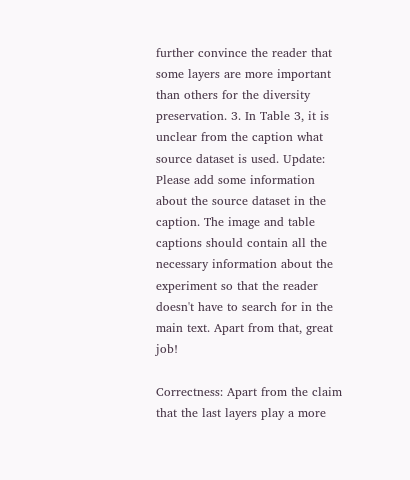further convince the reader that some layers are more important than others for the diversity preservation. 3. In Table 3, it is unclear from the caption what source dataset is used. Update: Please add some information about the source dataset in the caption. The image and table captions should contain all the necessary information about the experiment so that the reader doesn't have to search for in the main text. Apart from that, great job!

Correctness: Apart from the claim that the last layers play a more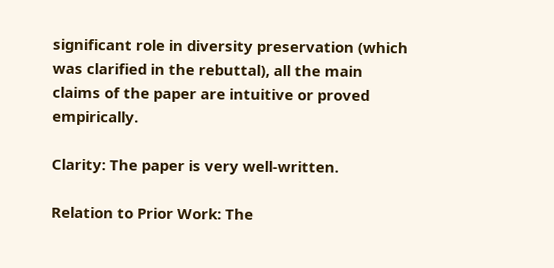significant role in diversity preservation (which was clarified in the rebuttal), all the main claims of the paper are intuitive or proved empirically.

Clarity: The paper is very well-written.

Relation to Prior Work: The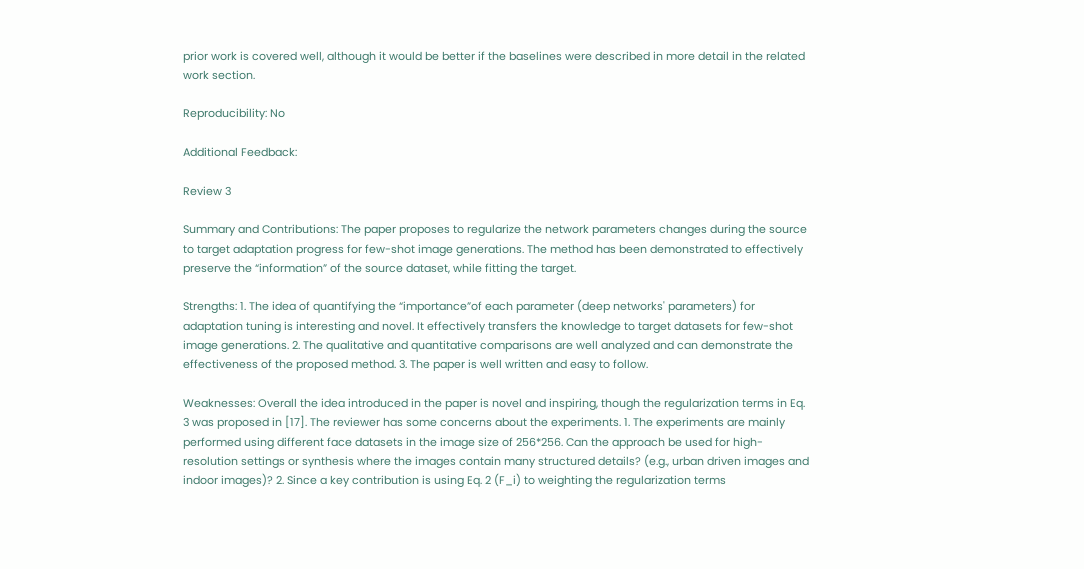prior work is covered well, although it would be better if the baselines were described in more detail in the related work section.

Reproducibility: No

Additional Feedback:

Review 3

Summary and Contributions: The paper proposes to regularize the network parameters changes during the source to target adaptation progress for few-shot image generations. The method has been demonstrated to effectively preserve the “information” of the source dataset, while fitting the target.

Strengths: 1. The idea of quantifying the “importance”of each parameter (deep networks' parameters) for adaptation tuning is interesting and novel. It effectively transfers the knowledge to target datasets for few-shot image generations. 2. The qualitative and quantitative comparisons are well analyzed and can demonstrate the effectiveness of the proposed method. 3. The paper is well written and easy to follow.

Weaknesses: Overall the idea introduced in the paper is novel and inspiring, though the regularization terms in Eq. 3 was proposed in [17]. The reviewer has some concerns about the experiments. 1. The experiments are mainly performed using different face datasets in the image size of 256*256. Can the approach be used for high-resolution settings or synthesis where the images contain many structured details? (e.g., urban driven images and indoor images)? 2. Since a key contribution is using Eq. 2 (F_i) to weighting the regularization terms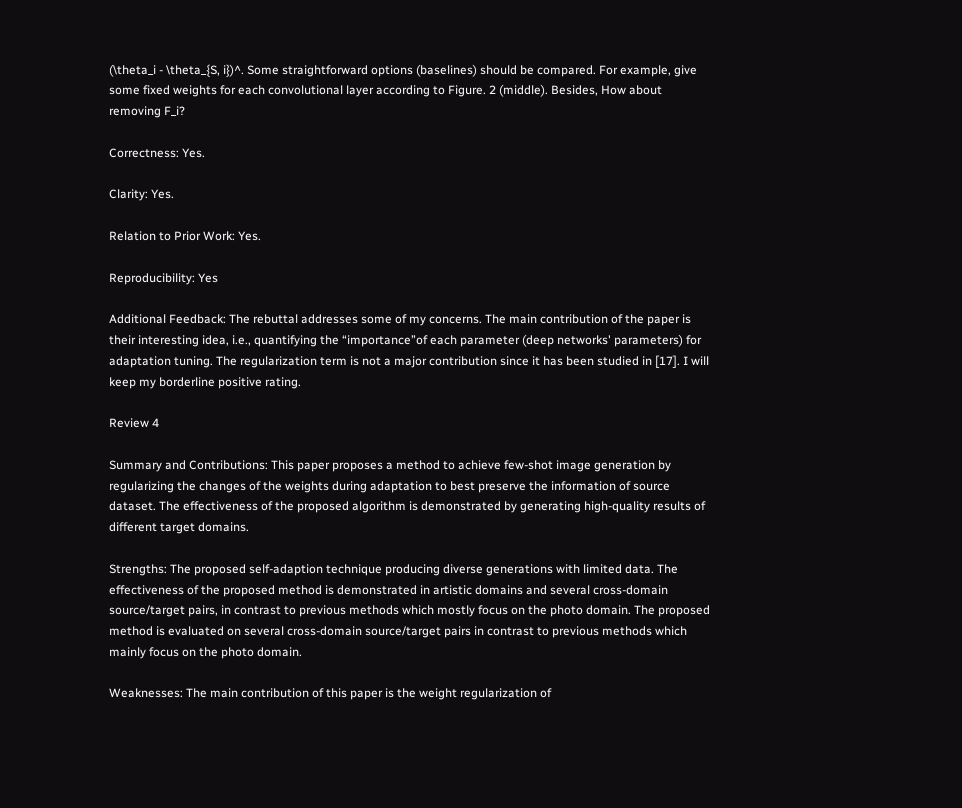(\theta_i - \theta_{S, i})^. Some straightforward options (baselines) should be compared. For example, give some fixed weights for each convolutional layer according to Figure. 2 (middle). Besides, How about removing F_i?

Correctness: Yes.

Clarity: Yes.

Relation to Prior Work: Yes.

Reproducibility: Yes

Additional Feedback: The rebuttal addresses some of my concerns. The main contribution of the paper is their interesting idea, i.e., quantifying the “importance”of each parameter (deep networks' parameters) for adaptation tuning. The regularization term is not a major contribution since it has been studied in [17]. I will keep my borderline positive rating.

Review 4

Summary and Contributions: This paper proposes a method to achieve few-shot image generation by regularizing the changes of the weights during adaptation to best preserve the information of source dataset. The effectiveness of the proposed algorithm is demonstrated by generating high-quality results of different target domains.

Strengths: The proposed self-adaption technique producing diverse generations with limited data. The effectiveness of the proposed method is demonstrated in artistic domains and several cross-domain source/target pairs, in contrast to previous methods which mostly focus on the photo domain. The proposed method is evaluated on several cross-domain source/target pairs in contrast to previous methods which mainly focus on the photo domain.

Weaknesses: The main contribution of this paper is the weight regularization of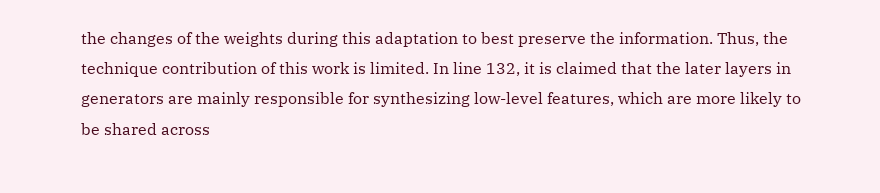the changes of the weights during this adaptation to best preserve the information. Thus, the technique contribution of this work is limited. In line 132, it is claimed that the later layers in generators are mainly responsible for synthesizing low-level features, which are more likely to be shared across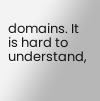domains. It is hard to understand,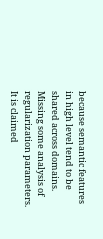because semantic features in high level tend to be shared across domains. Missing some analysis of regularization parameters. It is claimed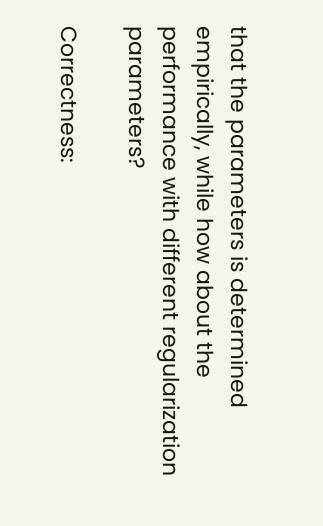that the parameters is determined empirically, while how about the performance with different regularization parameters?

Correctness: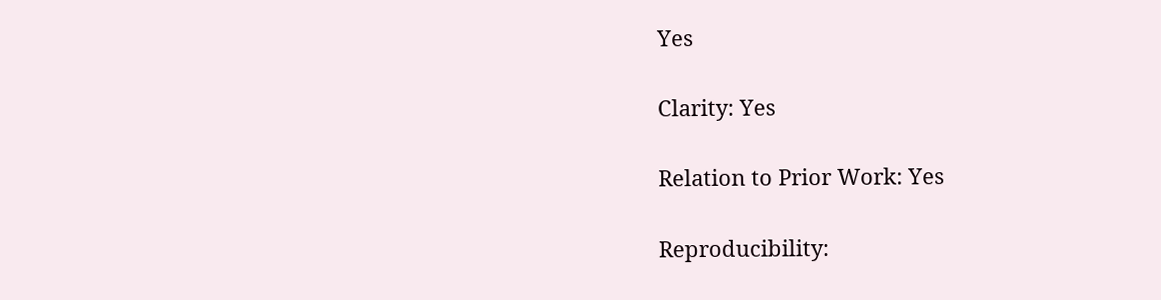Yes

Clarity: Yes

Relation to Prior Work: Yes

Reproducibility: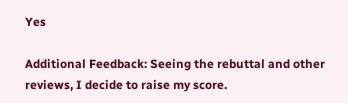Yes

Additional Feedback: Seeing the rebuttal and other reviews, I decide to raise my score.